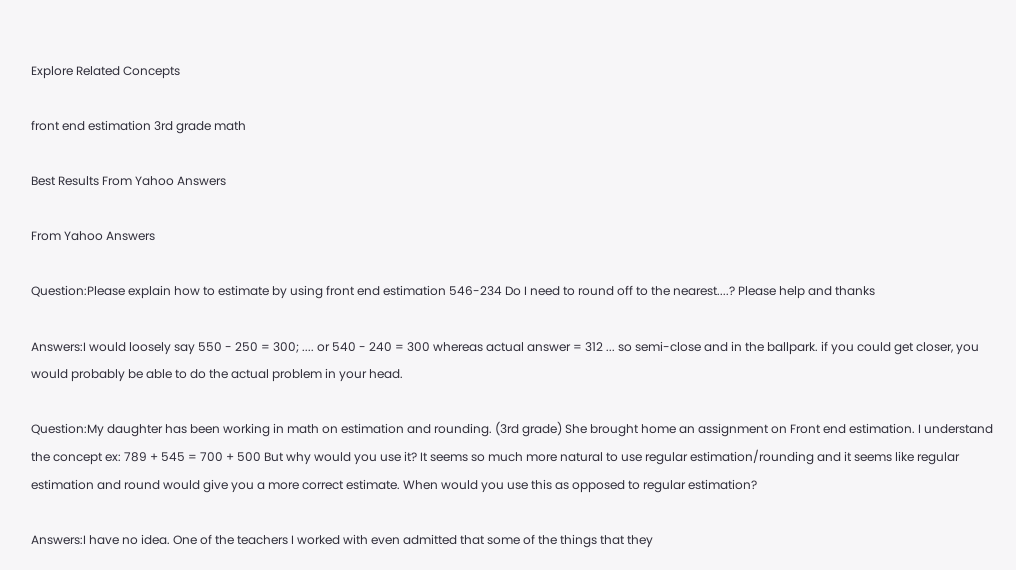Explore Related Concepts

front end estimation 3rd grade math

Best Results From Yahoo Answers

From Yahoo Answers

Question:Please explain how to estimate by using front end estimation 546-234 Do I need to round off to the nearest....? Please help and thanks

Answers:I would loosely say 550 - 250 = 300; .... or 540 - 240 = 300 whereas actual answer = 312 ... so semi-close and in the ballpark. if you could get closer, you would probably be able to do the actual problem in your head.

Question:My daughter has been working in math on estimation and rounding. (3rd grade) She brought home an assignment on Front end estimation. I understand the concept ex: 789 + 545 = 700 + 500 But why would you use it? It seems so much more natural to use regular estimation/rounding and it seems like regular estimation and round would give you a more correct estimate. When would you use this as opposed to regular estimation?

Answers:I have no idea. One of the teachers I worked with even admitted that some of the things that they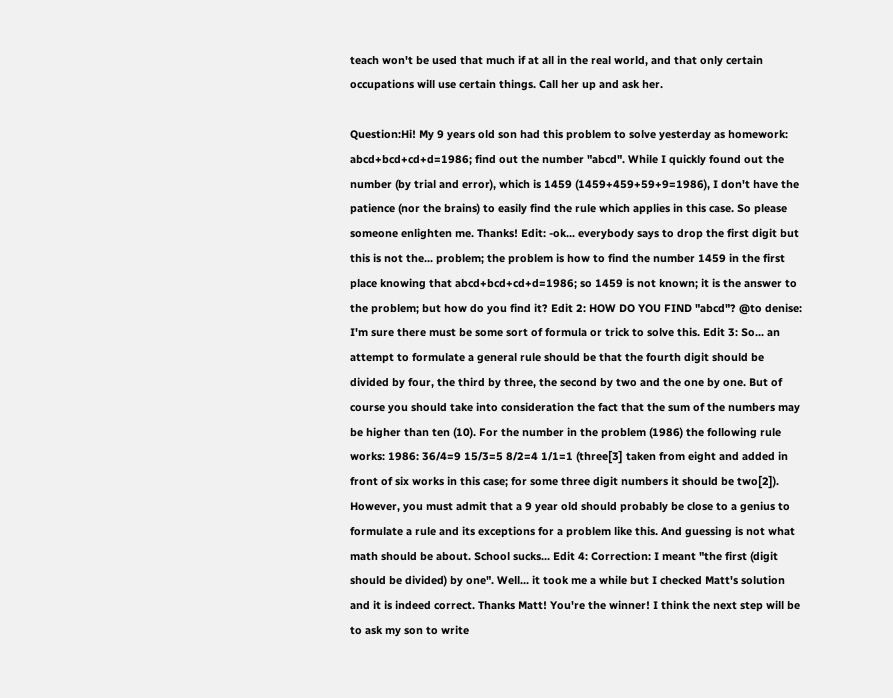teach won't be used that much if at all in the real world, and that only certain occupations will use certain things. Call her up and ask her.

Question:Hi! My 9 years old son had this problem to solve yesterday as homework: abcd+bcd+cd+d=1986; find out the number "abcd". While I quickly found out the number (by trial and error), which is 1459 (1459+459+59+9=1986), I don't have the patience (nor the brains) to easily find the rule which applies in this case. So please someone enlighten me. Thanks! Edit: -ok... everybody says to drop the first digit but this is not the... problem; the problem is how to find the number 1459 in the first place knowing that abcd+bcd+cd+d=1986; so 1459 is not known; it is the answer to the problem; but how do you find it? Edit 2: HOW DO YOU FIND "abcd"? @to denise: I'm sure there must be some sort of formula or trick to solve this. Edit 3: So... an attempt to formulate a general rule should be that the fourth digit should be divided by four, the third by three, the second by two and the one by one. But of course you should take into consideration the fact that the sum of the numbers may be higher than ten (10). For the number in the problem (1986) the following rule works: 1986: 36/4=9 15/3=5 8/2=4 1/1=1 (three[3] taken from eight and added in front of six works in this case; for some three digit numbers it should be two[2]). However, you must admit that a 9 year old should probably be close to a genius to formulate a rule and its exceptions for a problem like this. And guessing is not what math should be about. School sucks... Edit 4: Correction: I meant "the first (digit should be divided) by one". Well... it took me a while but I checked Matt's solution and it is indeed correct. Thanks Matt! You're the winner! I think the next step will be to ask my son to write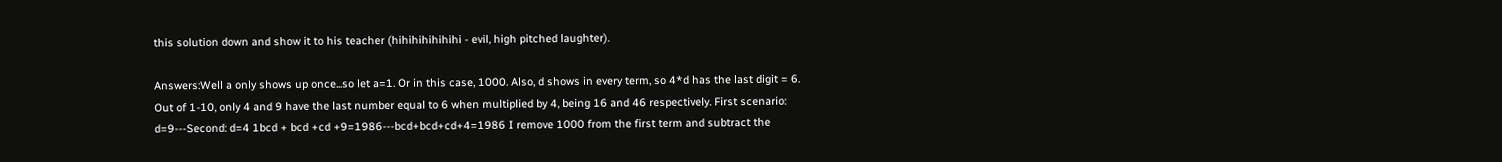this solution down and show it to his teacher (hihihihihihihi - evil, high pitched laughter).

Answers:Well a only shows up once...so let a=1. Or in this case, 1000. Also, d shows in every term, so 4*d has the last digit = 6. Out of 1-10, only 4 and 9 have the last number equal to 6 when multiplied by 4, being 16 and 46 respectively. First scenario: d=9---Second: d=4 1bcd + bcd +cd +9=1986---bcd+bcd+cd+4=1986 I remove 1000 from the first term and subtract the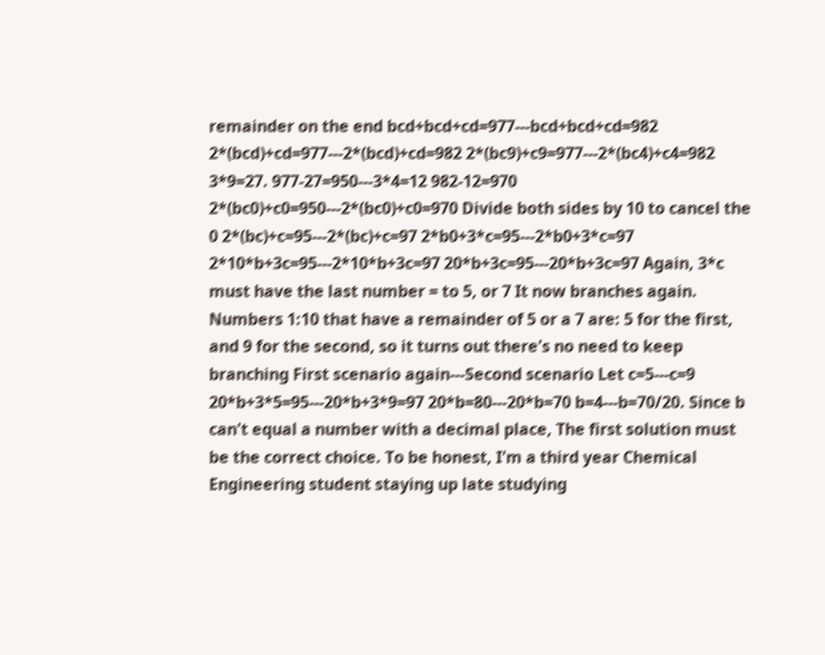remainder on the end bcd+bcd+cd=977---bcd+bcd+cd=982 2*(bcd)+cd=977---2*(bcd)+cd=982 2*(bc9)+c9=977---2*(bc4)+c4=982 3*9=27. 977-27=950---3*4=12 982-12=970 2*(bc0)+c0=950---2*(bc0)+c0=970 Divide both sides by 10 to cancel the 0 2*(bc)+c=95---2*(bc)+c=97 2*b0+3*c=95---2*b0+3*c=97 2*10*b+3c=95---2*10*b+3c=97 20*b+3c=95---20*b+3c=97 Again, 3*c must have the last number = to 5, or 7 It now branches again. Numbers 1:10 that have a remainder of 5 or a 7 are: 5 for the first, and 9 for the second, so it turns out there's no need to keep branching First scenario again---Second scenario Let c=5---c=9 20*b+3*5=95---20*b+3*9=97 20*b=80---20*b=70 b=4---b=70/20. Since b can't equal a number with a decimal place, The first solution must be the correct choice. To be honest, I'm a third year Chemical Engineering student staying up late studying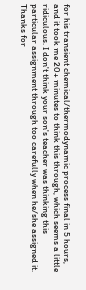for his transient chemical/thermodynamic process final in 5 hours, and it took me 20+ minutes to think this through, which seems a little ridiculous. I don't think your son's teacher was thinking this particular assignment through too carefully when he/she assigned it. Thanks for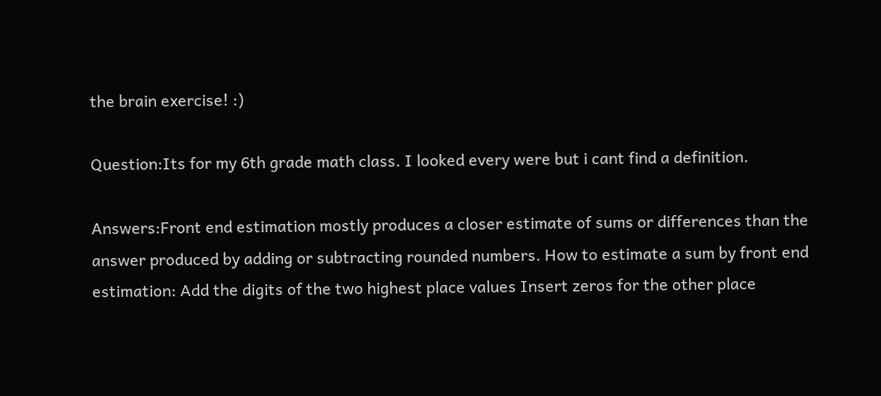the brain exercise! :)

Question:Its for my 6th grade math class. I looked every were but i cant find a definition.

Answers:Front end estimation mostly produces a closer estimate of sums or differences than the answer produced by adding or subtracting rounded numbers. How to estimate a sum by front end estimation: Add the digits of the two highest place values Insert zeros for the other place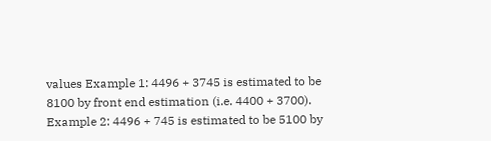values Example 1: 4496 + 3745 is estimated to be 8100 by front end estimation (i.e. 4400 + 3700). Example 2: 4496 + 745 is estimated to be 5100 by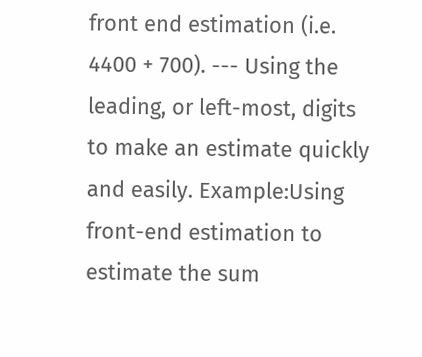front end estimation (i.e. 4400 + 700). --- Using the leading, or left-most, digits to make an estimate quickly and easily. Example:Using front-end estimation to estimate the sum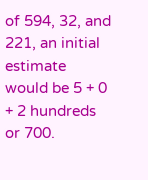of 594, 32, and 221, an initial estimate would be 5 + 0 + 2 hundreds or 700.